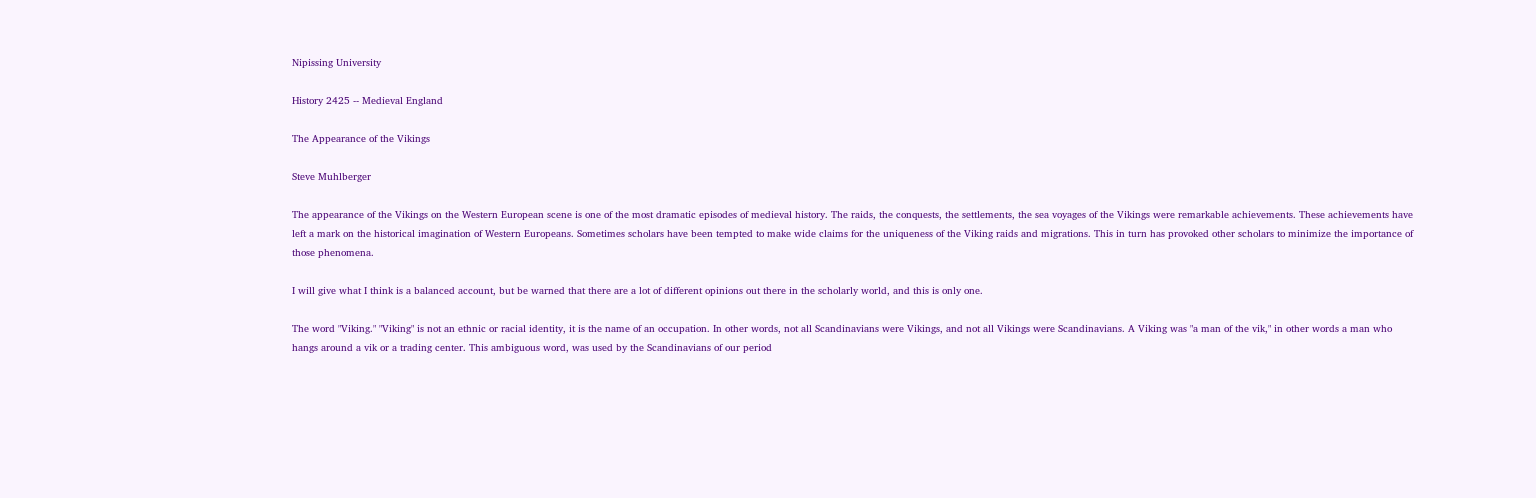Nipissing University

History 2425 -- Medieval England

The Appearance of the Vikings

Steve Muhlberger

The appearance of the Vikings on the Western European scene is one of the most dramatic episodes of medieval history. The raids, the conquests, the settlements, the sea voyages of the Vikings were remarkable achievements. These achievements have left a mark on the historical imagination of Western Europeans. Sometimes scholars have been tempted to make wide claims for the uniqueness of the Viking raids and migrations. This in turn has provoked other scholars to minimize the importance of those phenomena.

I will give what I think is a balanced account, but be warned that there are a lot of different opinions out there in the scholarly world, and this is only one.

The word "Viking." "Viking" is not an ethnic or racial identity, it is the name of an occupation. In other words, not all Scandinavians were Vikings, and not all Vikings were Scandinavians. A Viking was "a man of the vik," in other words a man who hangs around a vik or a trading center. This ambiguous word, was used by the Scandinavians of our period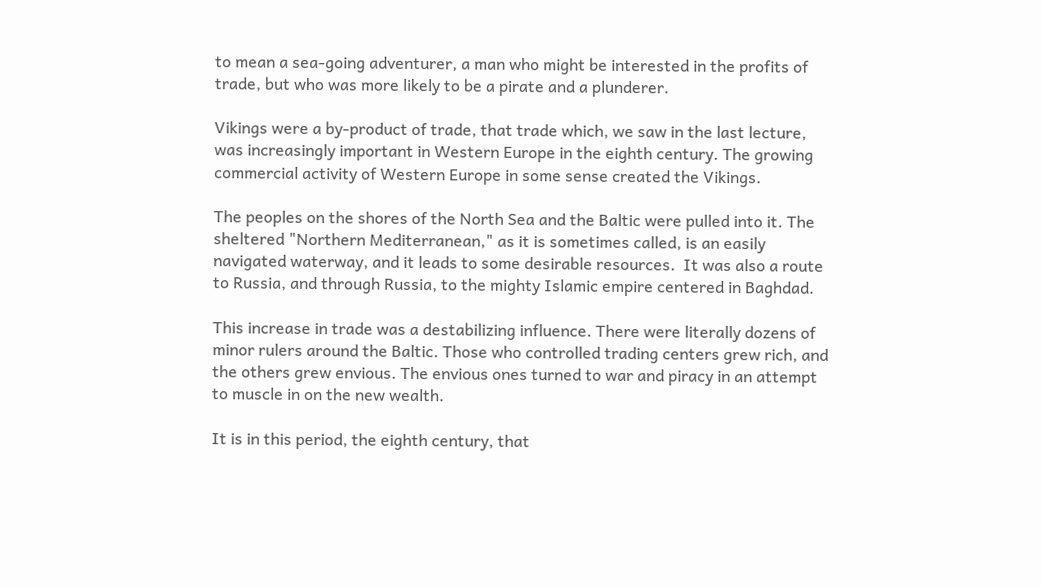to mean a sea-going adventurer, a man who might be interested in the profits of trade, but who was more likely to be a pirate and a plunderer.

Vikings were a by-product of trade, that trade which, we saw in the last lecture, was increasingly important in Western Europe in the eighth century. The growing commercial activity of Western Europe in some sense created the Vikings.

The peoples on the shores of the North Sea and the Baltic were pulled into it. The sheltered "Northern Mediterranean," as it is sometimes called, is an easily navigated waterway, and it leads to some desirable resources.  It was also a route to Russia, and through Russia, to the mighty Islamic empire centered in Baghdad.

This increase in trade was a destabilizing influence. There were literally dozens of minor rulers around the Baltic. Those who controlled trading centers grew rich, and the others grew envious. The envious ones turned to war and piracy in an attempt to muscle in on the new wealth.

It is in this period, the eighth century, that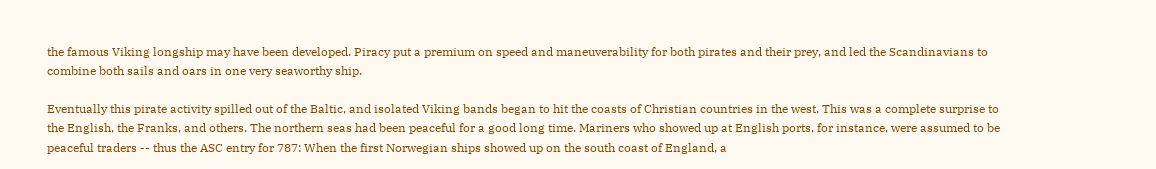the famous Viking longship may have been developed. Piracy put a premium on speed and maneuverability for both pirates and their prey, and led the Scandinavians to combine both sails and oars in one very seaworthy ship.

Eventually this pirate activity spilled out of the Baltic, and isolated Viking bands began to hit the coasts of Christian countries in the west. This was a complete surprise to the English, the Franks, and others. The northern seas had been peaceful for a good long time. Mariners who showed up at English ports, for instance, were assumed to be peaceful traders -- thus the ASC entry for 787: When the first Norwegian ships showed up on the south coast of England, a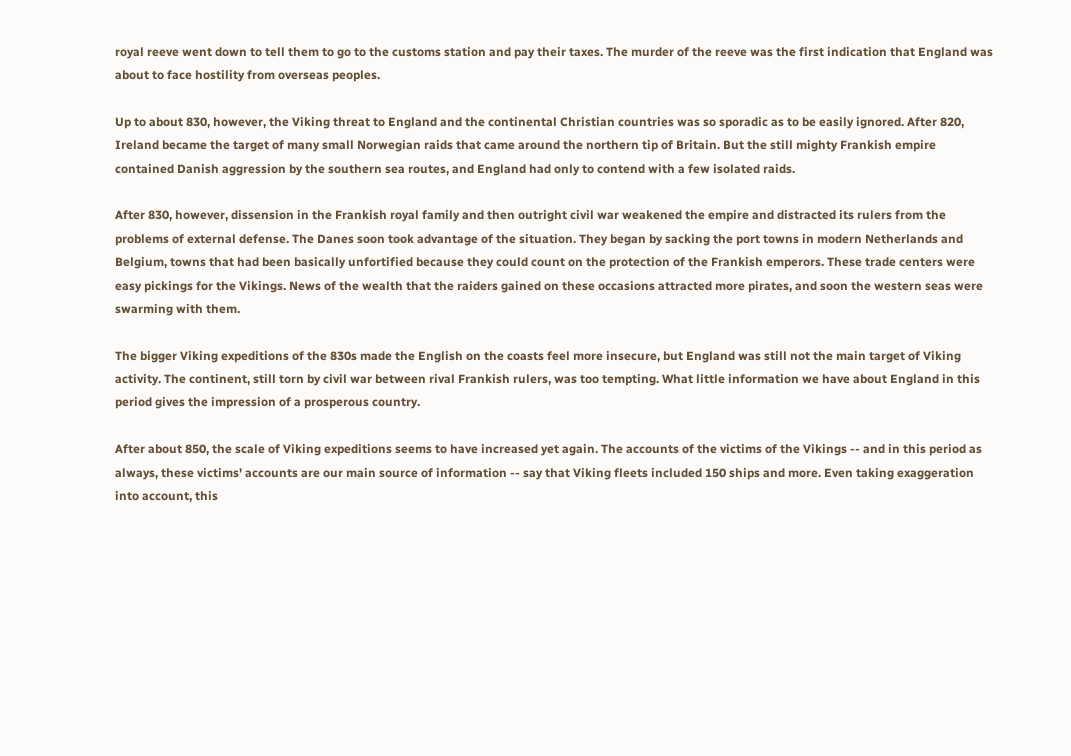royal reeve went down to tell them to go to the customs station and pay their taxes. The murder of the reeve was the first indication that England was about to face hostility from overseas peoples.

Up to about 830, however, the Viking threat to England and the continental Christian countries was so sporadic as to be easily ignored. After 820, Ireland became the target of many small Norwegian raids that came around the northern tip of Britain. But the still mighty Frankish empire contained Danish aggression by the southern sea routes, and England had only to contend with a few isolated raids.

After 830, however, dissension in the Frankish royal family and then outright civil war weakened the empire and distracted its rulers from the problems of external defense. The Danes soon took advantage of the situation. They began by sacking the port towns in modern Netherlands and Belgium, towns that had been basically unfortified because they could count on the protection of the Frankish emperors. These trade centers were easy pickings for the Vikings. News of the wealth that the raiders gained on these occasions attracted more pirates, and soon the western seas were swarming with them.

The bigger Viking expeditions of the 830s made the English on the coasts feel more insecure, but England was still not the main target of Viking activity. The continent, still torn by civil war between rival Frankish rulers, was too tempting. What little information we have about England in this period gives the impression of a prosperous country.

After about 850, the scale of Viking expeditions seems to have increased yet again. The accounts of the victims of the Vikings -- and in this period as always, these victims' accounts are our main source of information -- say that Viking fleets included 150 ships and more. Even taking exaggeration into account, this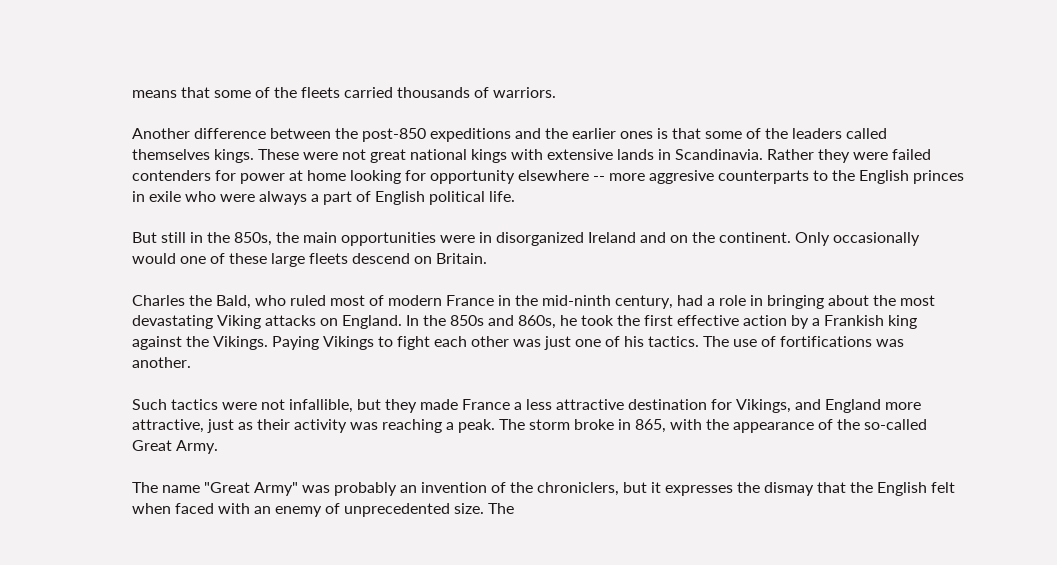means that some of the fleets carried thousands of warriors.

Another difference between the post-850 expeditions and the earlier ones is that some of the leaders called themselves kings. These were not great national kings with extensive lands in Scandinavia. Rather they were failed contenders for power at home looking for opportunity elsewhere -- more aggresive counterparts to the English princes in exile who were always a part of English political life.

But still in the 850s, the main opportunities were in disorganized Ireland and on the continent. Only occasionally would one of these large fleets descend on Britain.

Charles the Bald, who ruled most of modern France in the mid-ninth century, had a role in bringing about the most devastating Viking attacks on England. In the 850s and 860s, he took the first effective action by a Frankish king against the Vikings. Paying Vikings to fight each other was just one of his tactics. The use of fortifications was another.

Such tactics were not infallible, but they made France a less attractive destination for Vikings, and England more attractive, just as their activity was reaching a peak. The storm broke in 865, with the appearance of the so-called Great Army.

The name "Great Army" was probably an invention of the chroniclers, but it expresses the dismay that the English felt when faced with an enemy of unprecedented size. The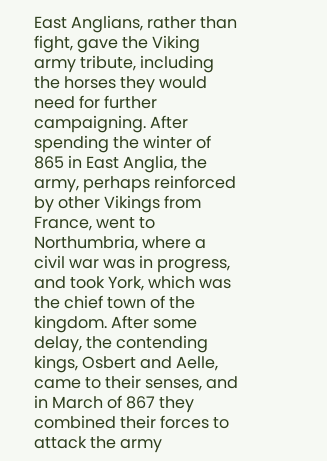East Anglians, rather than fight, gave the Viking army tribute, including the horses they would need for further campaigning. After spending the winter of 865 in East Anglia, the army, perhaps reinforced by other Vikings from France, went to Northumbria, where a civil war was in progress, and took York, which was the chief town of the kingdom. After some delay, the contending kings, Osbert and Aelle, came to their senses, and in March of 867 they combined their forces to attack the army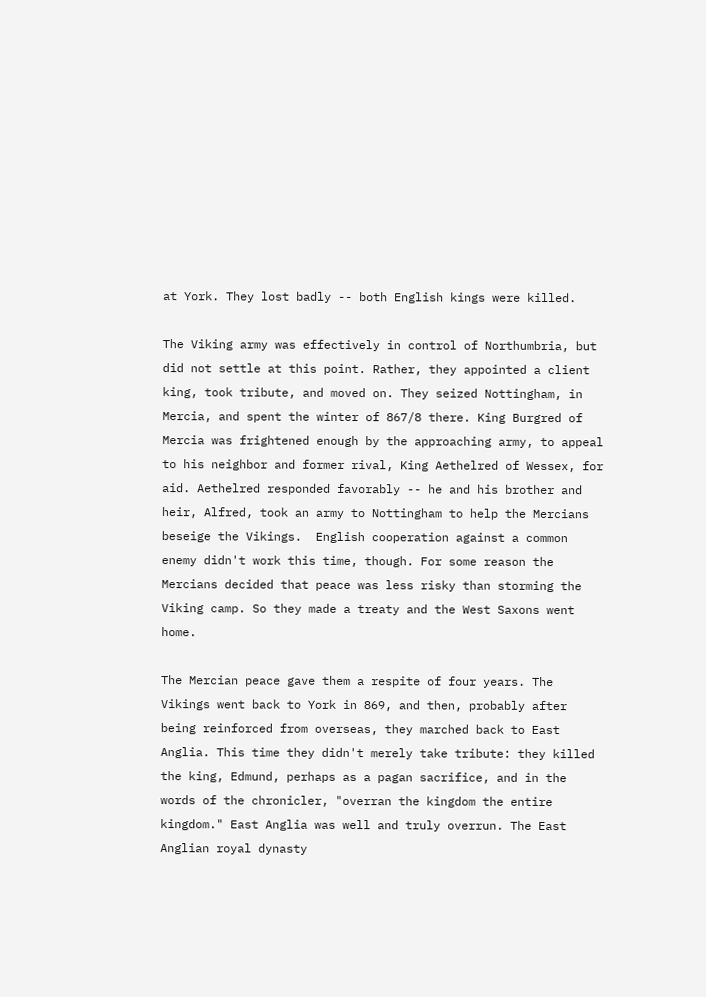at York. They lost badly -- both English kings were killed.

The Viking army was effectively in control of Northumbria, but did not settle at this point. Rather, they appointed a client king, took tribute, and moved on. They seized Nottingham, in Mercia, and spent the winter of 867/8 there. King Burgred of Mercia was frightened enough by the approaching army, to appeal to his neighbor and former rival, King Aethelred of Wessex, for aid. Aethelred responded favorably -- he and his brother and heir, Alfred, took an army to Nottingham to help the Mercians beseige the Vikings.  English cooperation against a common enemy didn't work this time, though. For some reason the Mercians decided that peace was less risky than storming the Viking camp. So they made a treaty and the West Saxons went home.

The Mercian peace gave them a respite of four years. The Vikings went back to York in 869, and then, probably after being reinforced from overseas, they marched back to East Anglia. This time they didn't merely take tribute: they killed the king, Edmund, perhaps as a pagan sacrifice, and in the words of the chronicler, "overran the kingdom the entire kingdom." East Anglia was well and truly overrun. The East Anglian royal dynasty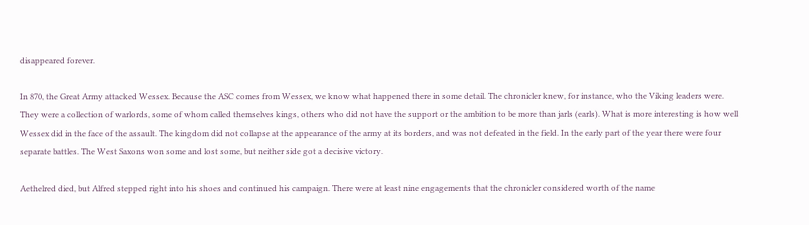disappeared forever.

In 870, the Great Army attacked Wessex. Because the ASC comes from Wessex, we know what happened there in some detail. The chronicler knew, for instance, who the Viking leaders were. They were a collection of warlords, some of whom called themselves kings, others who did not have the support or the ambition to be more than jarls (earls). What is more interesting is how well Wessex did in the face of the assault. The kingdom did not collapse at the appearance of the army at its borders, and was not defeated in the field. In the early part of the year there were four separate battles. The West Saxons won some and lost some, but neither side got a decisive victory.

Aethelred died, but Alfred stepped right into his shoes and continued his campaign. There were at least nine engagements that the chronicler considered worth of the name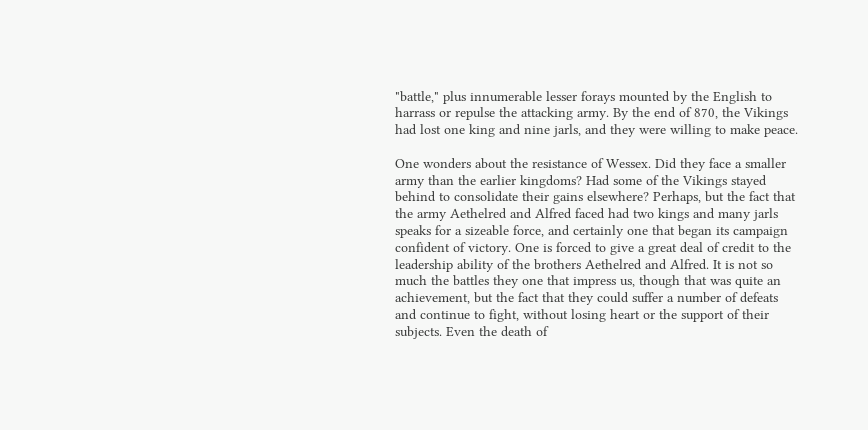"battle," plus innumerable lesser forays mounted by the English to harrass or repulse the attacking army. By the end of 870, the Vikings had lost one king and nine jarls, and they were willing to make peace.

One wonders about the resistance of Wessex. Did they face a smaller army than the earlier kingdoms? Had some of the Vikings stayed behind to consolidate their gains elsewhere? Perhaps, but the fact that the army Aethelred and Alfred faced had two kings and many jarls speaks for a sizeable force, and certainly one that began its campaign confident of victory. One is forced to give a great deal of credit to the leadership ability of the brothers Aethelred and Alfred. It is not so much the battles they one that impress us, though that was quite an achievement, but the fact that they could suffer a number of defeats and continue to fight, without losing heart or the support of their subjects. Even the death of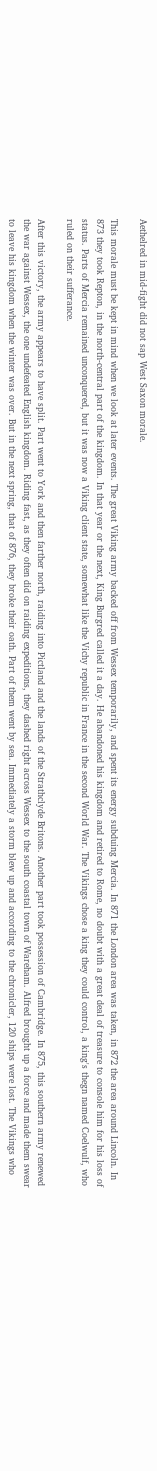Aethelred in mid-fight did not sap West Saxon morale.

This morale must be kept in mind when we look at later events. The great Viking army backed off from Wessex temporarily, and spent its energy subduing Mercia. In 871 the London area was taken, in 872 the area around Lincoln. In 873 they took Repton, in the north-central part of the kingdom. In that year or the next, King Burgred called it a day. He abandoned his kingdom and retired to Rome, no doubt with a great deal of treasure to console him for his loss of status. Parts of Mercia remained unconquered, but it was now a Viking client state, somewhat like the Vichy republic in France in the second World War. The Vikings chose a king they could control, a king's thegn named Coelwulf, who ruled on their sufferance.

After this victory, the army appears to have split. Part went to York and then farther north, raiding into Pictland and the lands of the Strathclyde Britons. Another part took possession of Cambridge. In 875, this southern army renewed the war against Wessex, the one undefeated English kingdom. Riding fast, as they often did on raiding expeditions, they dashed right across Wessex to the south coastal town of Wareham. Alfred brought up a force and made them swear to leave his kingdom when the winter was over. But in the next spring, that of 876, they broke their oath. Part of them went by sea. Immediately a storm blew up and according to the chronicler, 120 ships were lost. The Vikings who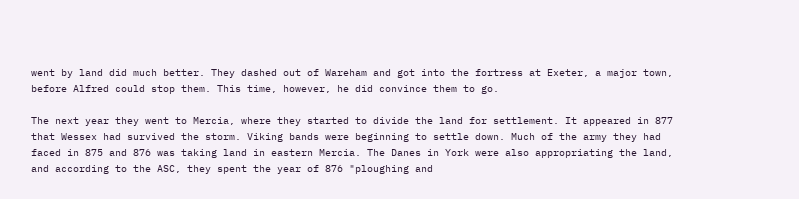went by land did much better. They dashed out of Wareham and got into the fortress at Exeter, a major town, before Alfred could stop them. This time, however, he did convince them to go.

The next year they went to Mercia, where they started to divide the land for settlement. It appeared in 877 that Wessex had survived the storm. Viking bands were beginning to settle down. Much of the army they had faced in 875 and 876 was taking land in eastern Mercia. The Danes in York were also appropriating the land, and according to the ASC, they spent the year of 876 "ploughing and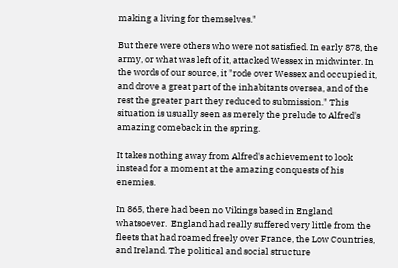making a living for themselves."

But there were others who were not satisfied. In early 878, the army, or what was left of it, attacked Wessex in midwinter. In the words of our source, it "rode over Wessex and occupied it, and drove a great part of the inhabitants oversea, and of the rest the greater part they reduced to submission." This situation is usually seen as merely the prelude to Alfred's amazing comeback in the spring.

It takes nothing away from Alfred's achievement to look instead for a moment at the amazing conquests of his enemies.

In 865, there had been no Vikings based in England whatsoever.  England had really suffered very little from the fleets that had roamed freely over France, the Low Countries, and Ireland. The political and social structure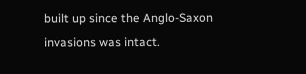built up since the Anglo-Saxon invasions was intact.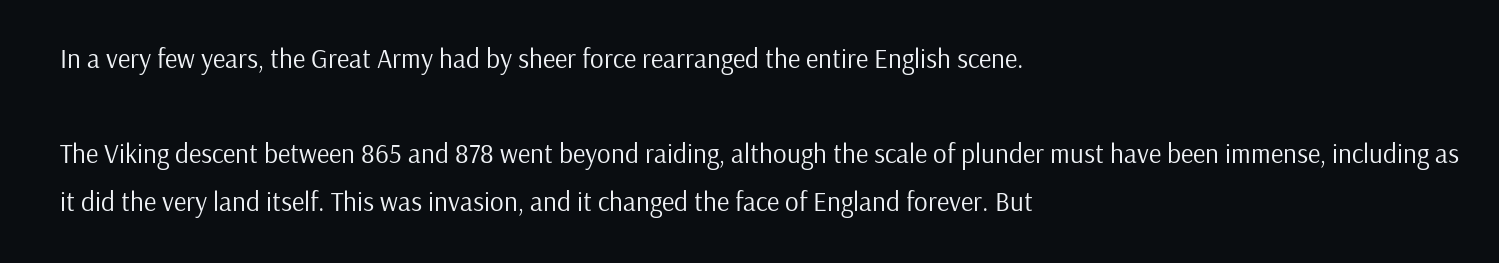In a very few years, the Great Army had by sheer force rearranged the entire English scene.

The Viking descent between 865 and 878 went beyond raiding, although the scale of plunder must have been immense, including as it did the very land itself. This was invasion, and it changed the face of England forever. But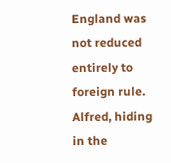England was not reduced entirely to foreign rule. Alfred, hiding in the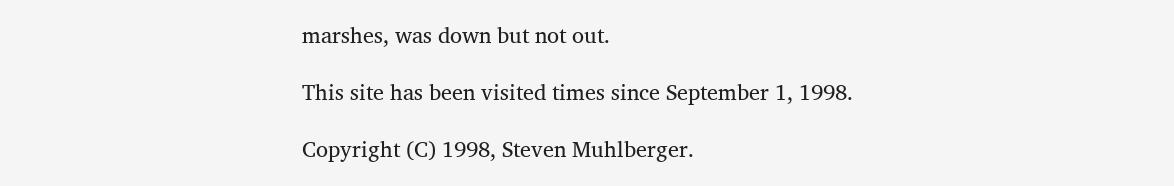marshes, was down but not out.

This site has been visited times since September 1, 1998.

Copyright (C) 1998, Steven Muhlberger.